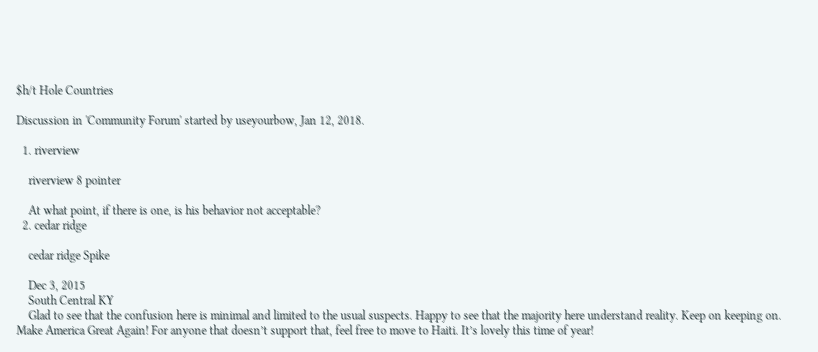$h/t Hole Countries

Discussion in 'Community Forum' started by useyourbow, Jan 12, 2018.

  1. riverview

    riverview 8 pointer

    At what point, if there is one, is his behavior not acceptable?
  2. cedar ridge

    cedar ridge Spike

    Dec 3, 2015
    South Central KY
    Glad to see that the confusion here is minimal and limited to the usual suspects. Happy to see that the majority here understand reality. Keep on keeping on. Make America Great Again! For anyone that doesn’t support that, feel free to move to Haiti. It’s lovely this time of year!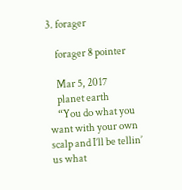3. forager

    forager 8 pointer

    Mar 5, 2017
    planet earth
    “You do what you want with your own scalp and I’ll be tellin’ us what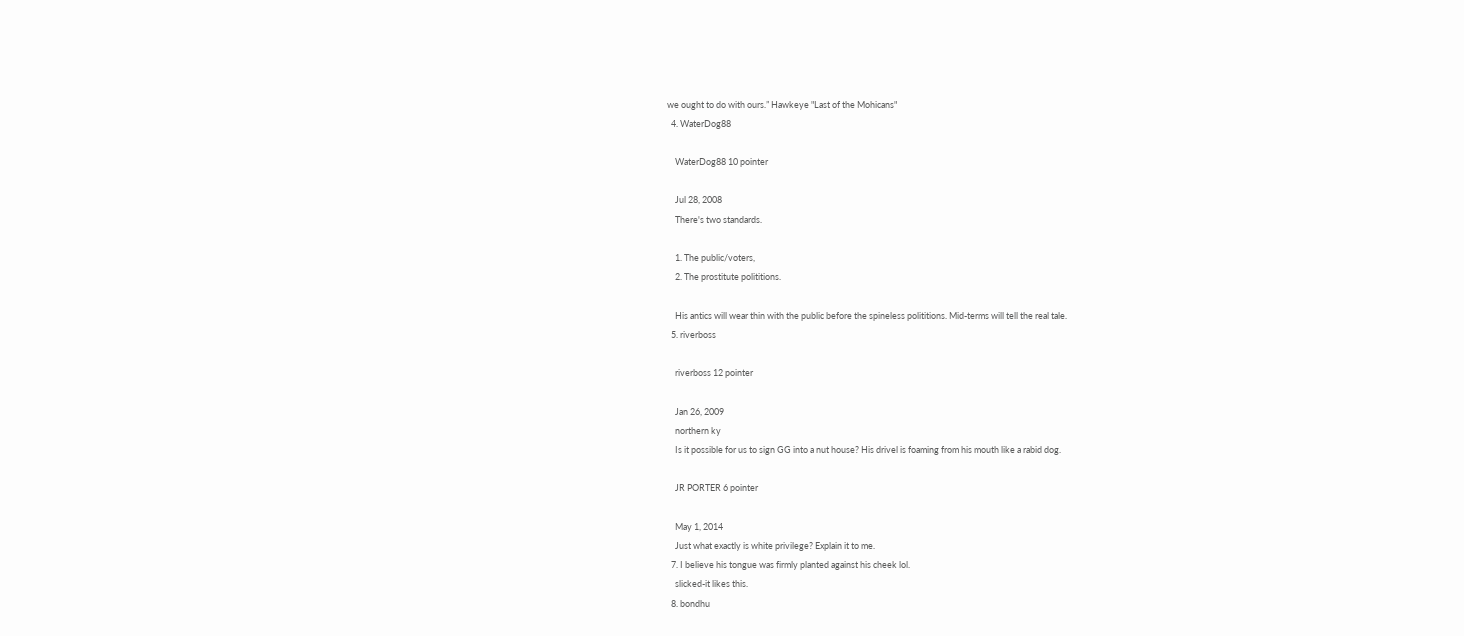we ought to do with ours.” Hawkeye "Last of the Mohicans"
  4. WaterDog88

    WaterDog88 10 pointer

    Jul 28, 2008
    There's two standards.

    1. The public/voters,
    2. The prostitute polititions.

    His antics will wear thin with the public before the spineless polititions. Mid-terms will tell the real tale.
  5. riverboss

    riverboss 12 pointer

    Jan 26, 2009
    northern ky
    Is it possible for us to sign GG into a nut house? His drivel is foaming from his mouth like a rabid dog.

    JR PORTER 6 pointer

    May 1, 2014
    Just what exactly is white privilege? Explain it to me.
  7. I believe his tongue was firmly planted against his cheek lol.
    slicked-it likes this.
  8. bondhu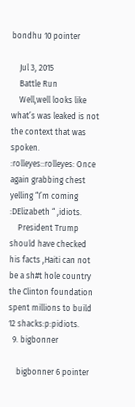bondhu 10 pointer

    Jul 3, 2015
    Battle Run
    Well,well looks like what’s was leaked is not the context that was spoken. :rolleyes::rolleyes: Once again grabbing chest yelling “I’m coming :DElizabeth “ ,idiots.
    President Trump should have checked his facts ,Haiti can not be a sh#t hole country the Clinton foundation spent millions to build 12 shacks:p:pidiots.
  9. bigbonner

    bigbonner 6 pointer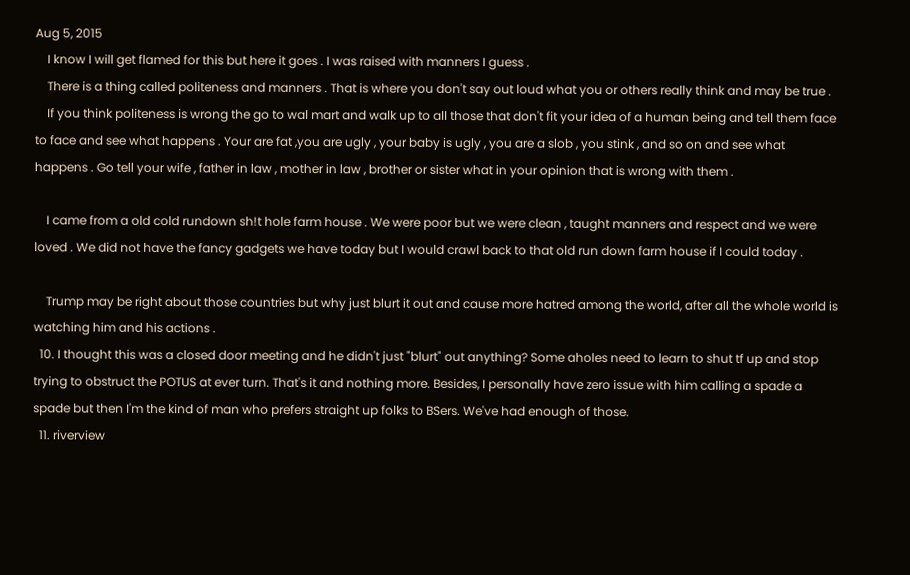Aug 5, 2015
    I know I will get flamed for this but here it goes . I was raised with manners I guess .
    There is a thing called politeness and manners . That is where you don't say out loud what you or others really think and may be true .
    If you think politeness is wrong the go to wal mart and walk up to all those that don't fit your idea of a human being and tell them face to face and see what happens . Your are fat ,you are ugly , your baby is ugly , you are a slob , you stink , and so on and see what happens . Go tell your wife , father in law , mother in law , brother or sister what in your opinion that is wrong with them .

    I came from a old cold rundown sh!t hole farm house . We were poor but we were clean , taught manners and respect and we were loved . We did not have the fancy gadgets we have today but I would crawl back to that old run down farm house if I could today .

    Trump may be right about those countries but why just blurt it out and cause more hatred among the world, after all the whole world is watching him and his actions .
  10. I thought this was a closed door meeting and he didn't just "blurt" out anything? Some aholes need to learn to shut tf up and stop trying to obstruct the POTUS at ever turn. That's it and nothing more. Besides, I personally have zero issue with him calling a spade a spade but then I'm the kind of man who prefers straight up folks to BSers. We've had enough of those.
  11. riverview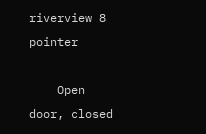riverview 8 pointer

    Open door, closed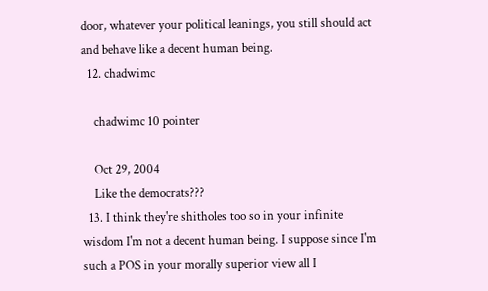door, whatever your political leanings, you still should act and behave like a decent human being.
  12. chadwimc

    chadwimc 10 pointer

    Oct 29, 2004
    Like the democrats???
  13. I think they're shitholes too so in your infinite wisdom I'm not a decent human being. I suppose since I'm such a POS in your morally superior view all I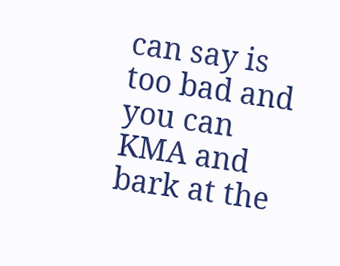can say is too bad and you can KMA and bark at the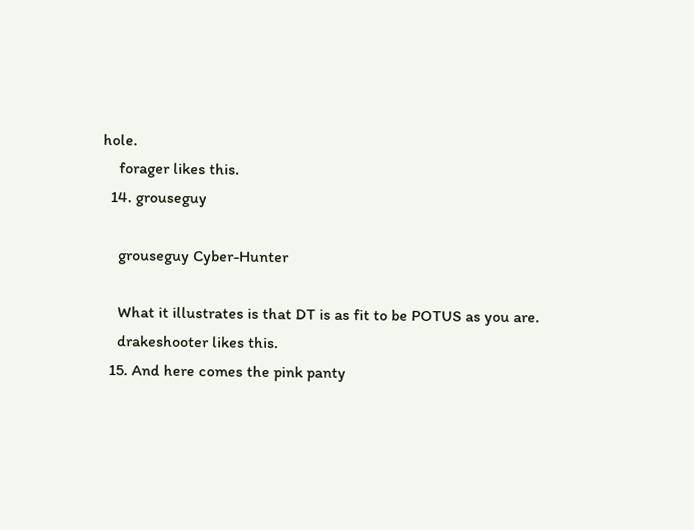hole.
    forager likes this.
  14. grouseguy

    grouseguy Cyber-Hunter

    What it illustrates is that DT is as fit to be POTUS as you are.
    drakeshooter likes this.
  15. And here comes the pink panty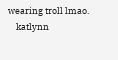wearing troll lmao.
    katlynn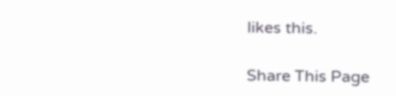likes this.

Share This Page